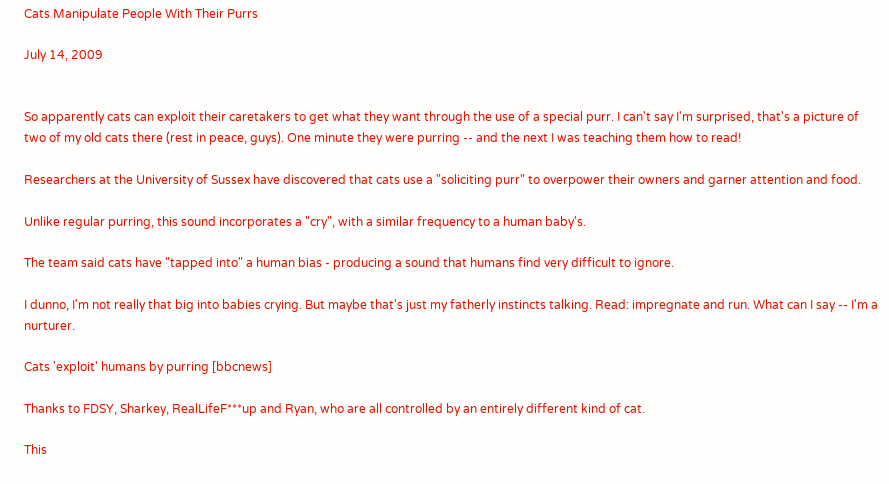Cats Manipulate People With Their Purrs

July 14, 2009


So apparently cats can exploit their caretakers to get what they want through the use of a special purr. I can't say I'm surprised, that's a picture of two of my old cats there (rest in peace, guys). One minute they were purring -- and the next I was teaching them how to read!

Researchers at the University of Sussex have discovered that cats use a "soliciting purr" to overpower their owners and garner attention and food.

Unlike regular purring, this sound incorporates a "cry", with a similar frequency to a human baby's.

The team said cats have "tapped into" a human bias - producing a sound that humans find very difficult to ignore.

I dunno, I'm not really that big into babies crying. But maybe that's just my fatherly instincts talking. Read: impregnate and run. What can I say -- I'm a nurturer.

Cats 'exploit' humans by purring [bbcnews]

Thanks to FDSY, Sharkey, RealLifeF***up and Ryan, who are all controlled by an entirely different kind of cat.

This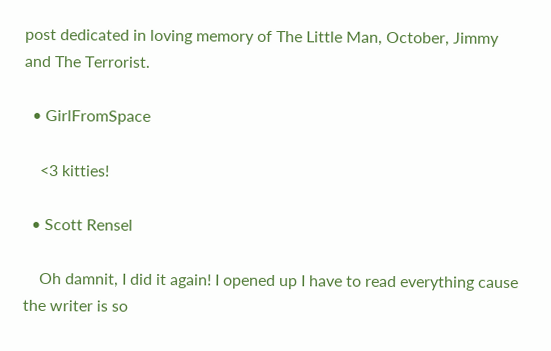post dedicated in loving memory of The Little Man, October, Jimmy and The Terrorist.

  • GirlFromSpace

    <3 kitties!

  • Scott Rensel

    Oh damnit, I did it again! I opened up I have to read everything cause the writer is so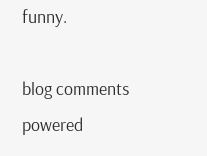funny.

blog comments powered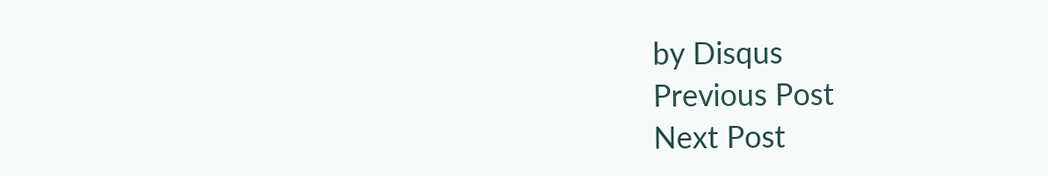by Disqus
Previous Post
Next Post